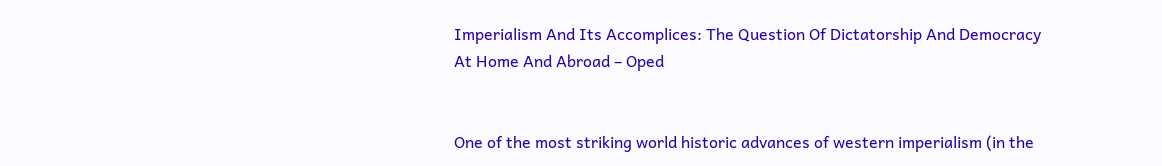Imperialism And Its Accomplices: The Question Of Dictatorship And Democracy At Home And Abroad – Oped


One of the most striking world historic advances of western imperialism (in the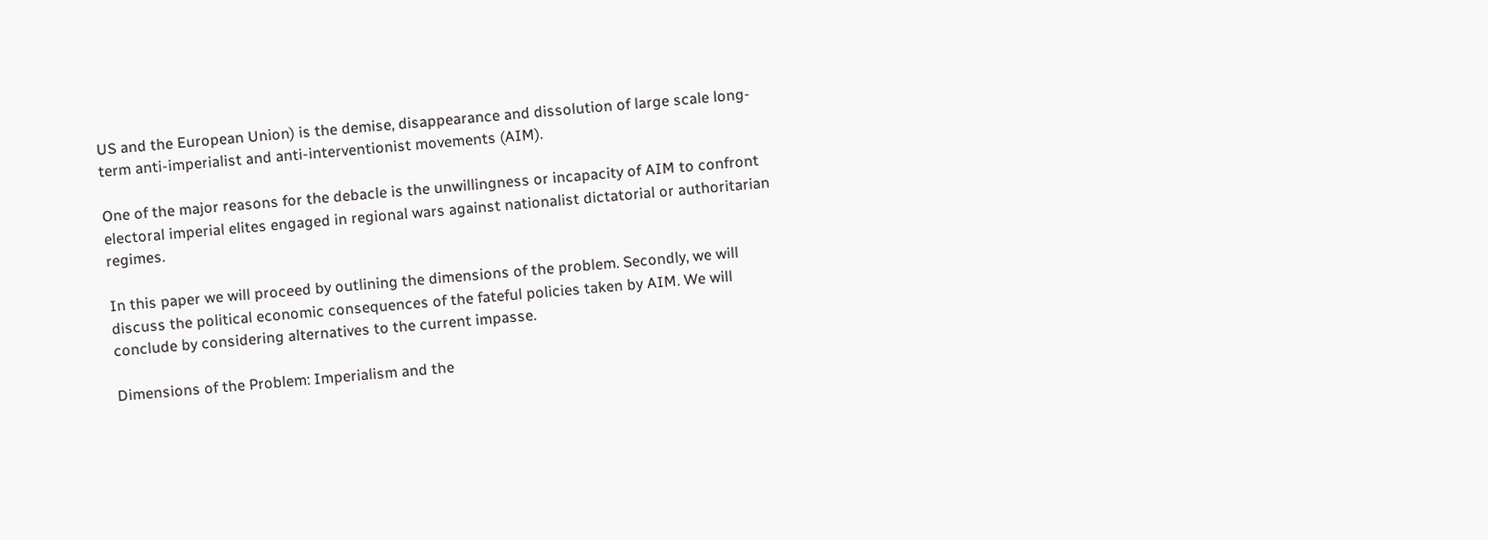US and the European Union) is the demise, disappearance and dissolution of large scale long-term anti-imperialist and anti-interventionist movements (AIM).

One of the major reasons for the debacle is the unwillingness or incapacity of AIM to confront electoral imperial elites engaged in regional wars against nationalist dictatorial or authoritarian regimes.

In this paper we will proceed by outlining the dimensions of the problem. Secondly, we will discuss the political economic consequences of the fateful policies taken by AIM. We will conclude by considering alternatives to the current impasse.

Dimensions of the Problem: Imperialism and the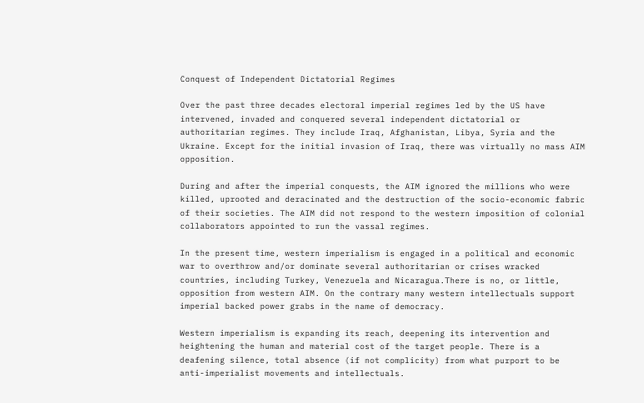Conquest of Independent Dictatorial Regimes

Over the past three decades electoral imperial regimes led by the US have intervened, invaded and conquered several independent dictatorial or authoritarian regimes. They include Iraq, Afghanistan, Libya, Syria and the Ukraine. Except for the initial invasion of Iraq, there was virtually no mass AIM opposition.

During and after the imperial conquests, the AIM ignored the millions who were killed, uprooted and deracinated and the destruction of the socio-economic fabric of their societies. The AIM did not respond to the western imposition of colonial collaborators appointed to run the vassal regimes.

In the present time, western imperialism is engaged in a political and economic war to overthrow and/or dominate several authoritarian or crises wracked countries, including Turkey, Venezuela and Nicaragua.There is no, or little, opposition from western AIM. On the contrary many western intellectuals support imperial backed power grabs in the name of democracy.

Western imperialism is expanding its reach, deepening its intervention and heightening the human and material cost of the target people. There is a deafening silence, total absence (if not complicity) from what purport to be anti-imperialist movements and intellectuals.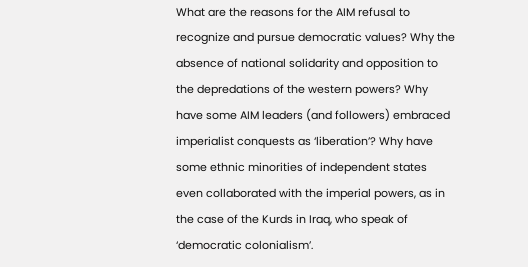What are the reasons for the AIM refusal to recognize and pursue democratic values? Why the absence of national solidarity and opposition to the depredations of the western powers? Why have some AIM leaders (and followers) embraced imperialist conquests as ‘liberation’? Why have some ethnic minorities of independent states even collaborated with the imperial powers, as in the case of the Kurds in Iraq, who speak of ‘democratic colonialism’.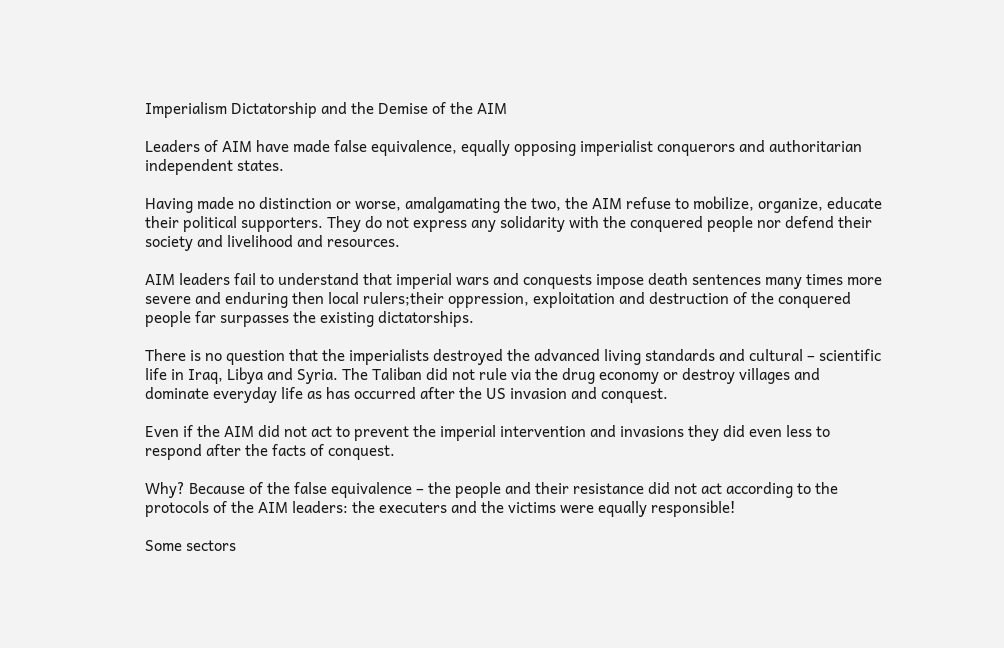Imperialism Dictatorship and the Demise of the AIM

Leaders of AIM have made false equivalence, equally opposing imperialist conquerors and authoritarian independent states.

Having made no distinction or worse, amalgamating the two, the AIM refuse to mobilize, organize, educate their political supporters. They do not express any solidarity with the conquered people nor defend their society and livelihood and resources.

AIM leaders fail to understand that imperial wars and conquests impose death sentences many times more severe and enduring then local rulers;their oppression, exploitation and destruction of the conquered people far surpasses the existing dictatorships.

There is no question that the imperialists destroyed the advanced living standards and cultural – scientific life in Iraq, Libya and Syria. The Taliban did not rule via the drug economy or destroy villages and dominate everyday life as has occurred after the US invasion and conquest.

Even if the AIM did not act to prevent the imperial intervention and invasions they did even less to respond after the facts of conquest.

Why? Because of the false equivalence – the people and their resistance did not act according to the protocols of the AIM leaders: the executers and the victims were equally responsible!

Some sectors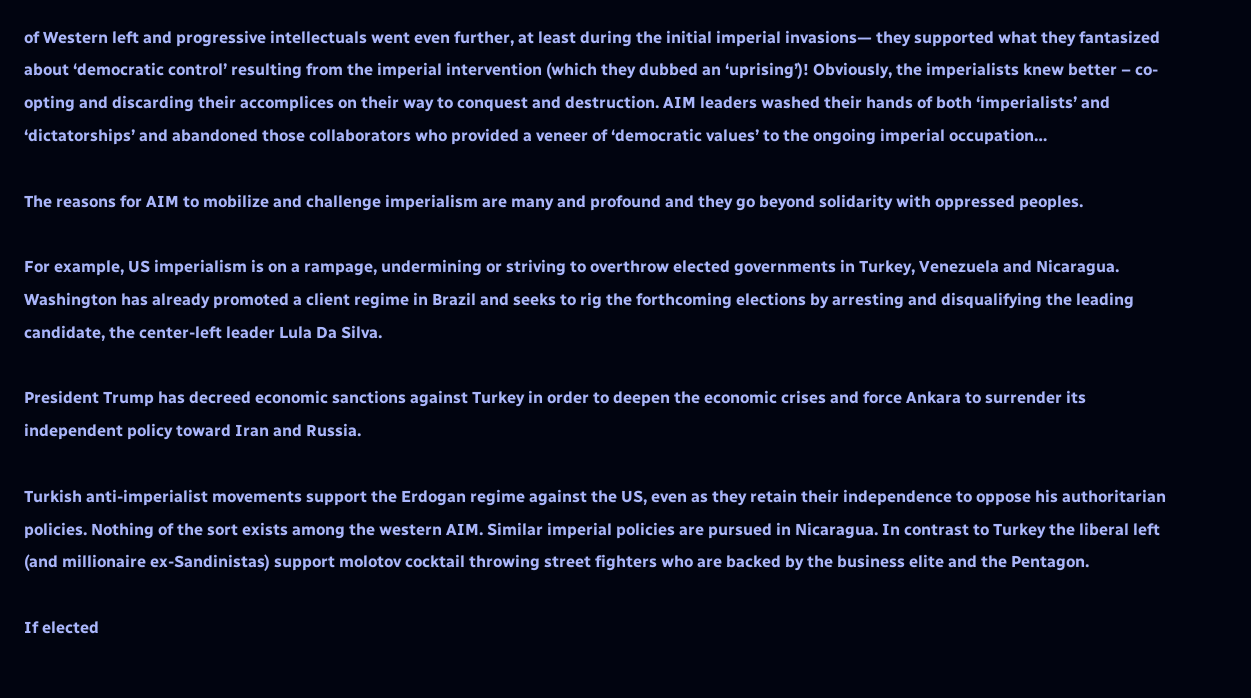of Western left and progressive intellectuals went even further, at least during the initial imperial invasions— they supported what they fantasized about ‘democratic control’ resulting from the imperial intervention (which they dubbed an ‘uprising’)! Obviously, the imperialists knew better – co-opting and discarding their accomplices on their way to conquest and destruction. AIM leaders washed their hands of both ‘imperialists’ and ‘dictatorships’ and abandoned those collaborators who provided a veneer of ‘democratic values’ to the ongoing imperial occupation…

The reasons for AIM to mobilize and challenge imperialism are many and profound and they go beyond solidarity with oppressed peoples.

For example, US imperialism is on a rampage, undermining or striving to overthrow elected governments in Turkey, Venezuela and Nicaragua. Washington has already promoted a client regime in Brazil and seeks to rig the forthcoming elections by arresting and disqualifying the leading candidate, the center-left leader Lula Da Silva.

President Trump has decreed economic sanctions against Turkey in order to deepen the economic crises and force Ankara to surrender its independent policy toward Iran and Russia.

Turkish anti-imperialist movements support the Erdogan regime against the US, even as they retain their independence to oppose his authoritarian policies. Nothing of the sort exists among the western AIM. Similar imperial policies are pursued in Nicaragua. In contrast to Turkey the liberal left (and millionaire ex-Sandinistas) support molotov cocktail throwing street fighters who are backed by the business elite and the Pentagon.

If elected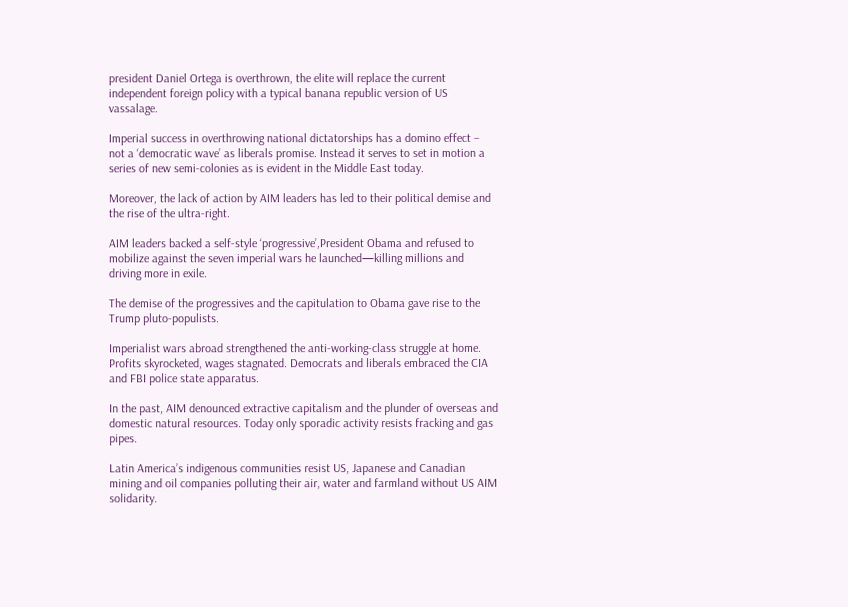president Daniel Ortega is overthrown, the elite will replace the current independent foreign policy with a typical banana republic version of US vassalage.

Imperial success in overthrowing national dictatorships has a domino effect – not a ‘democratic wave’ as liberals promise. Instead it serves to set in motion a series of new semi-colonies as is evident in the Middle East today.

Moreover, the lack of action by AIM leaders has led to their political demise and the rise of the ultra-right.

AIM leaders backed a self-style ‘progressive’,President Obama and refused to mobilize against the seven imperial wars he launched—killing millions and driving more in exile.

The demise of the progressives and the capitulation to Obama gave rise to the Trump pluto-populists.

Imperialist wars abroad strengthened the anti-working-class struggle at home. Profits skyrocketed, wages stagnated. Democrats and liberals embraced the CIA and FBI police state apparatus.

In the past, AIM denounced extractive capitalism and the plunder of overseas and domestic natural resources. Today only sporadic activity resists fracking and gas pipes.

Latin America’s indigenous communities resist US, Japanese and Canadian mining and oil companies polluting their air, water and farmland without US AIM solidarity.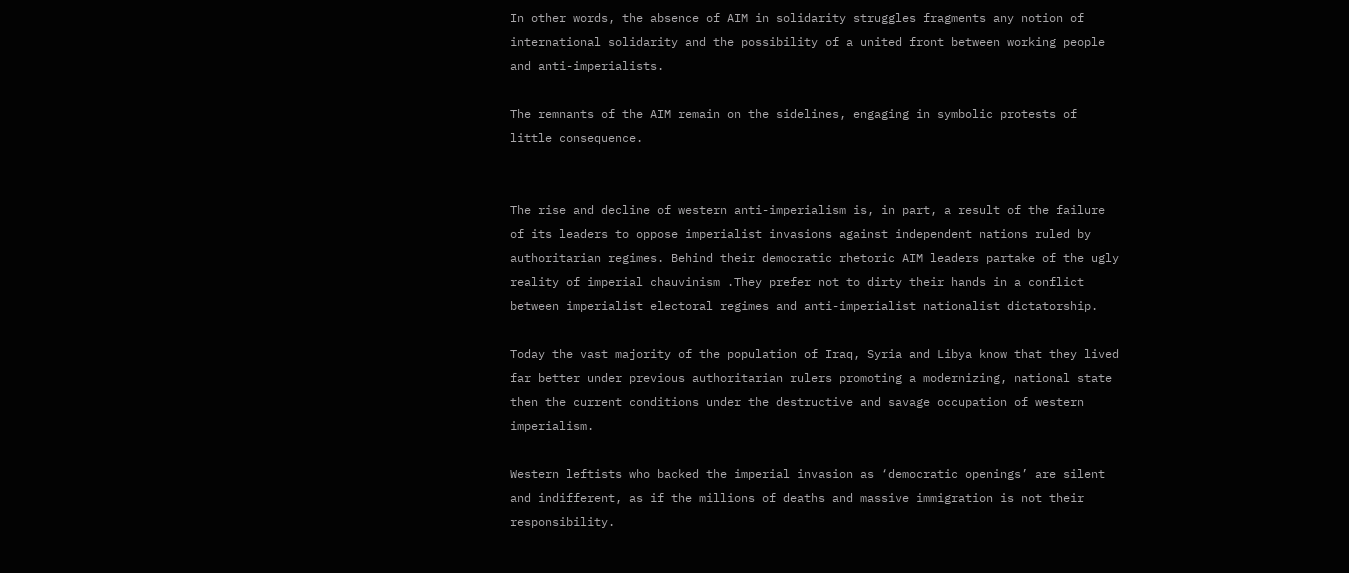In other words, the absence of AIM in solidarity struggles fragments any notion of international solidarity and the possibility of a united front between working people and anti-imperialists.

The remnants of the AIM remain on the sidelines, engaging in symbolic protests of little consequence.


The rise and decline of western anti-imperialism is, in part, a result of the failure of its leaders to oppose imperialist invasions against independent nations ruled by authoritarian regimes. Behind their democratic rhetoric AIM leaders partake of the ugly reality of imperial chauvinism .They prefer not to dirty their hands in a conflict between imperialist electoral regimes and anti-imperialist nationalist dictatorship.

Today the vast majority of the population of Iraq, Syria and Libya know that they lived far better under previous authoritarian rulers promoting a modernizing, national state then the current conditions under the destructive and savage occupation of western imperialism.

Western leftists who backed the imperial invasion as ‘democratic openings’ are silent and indifferent, as if the millions of deaths and massive immigration is not their responsibility.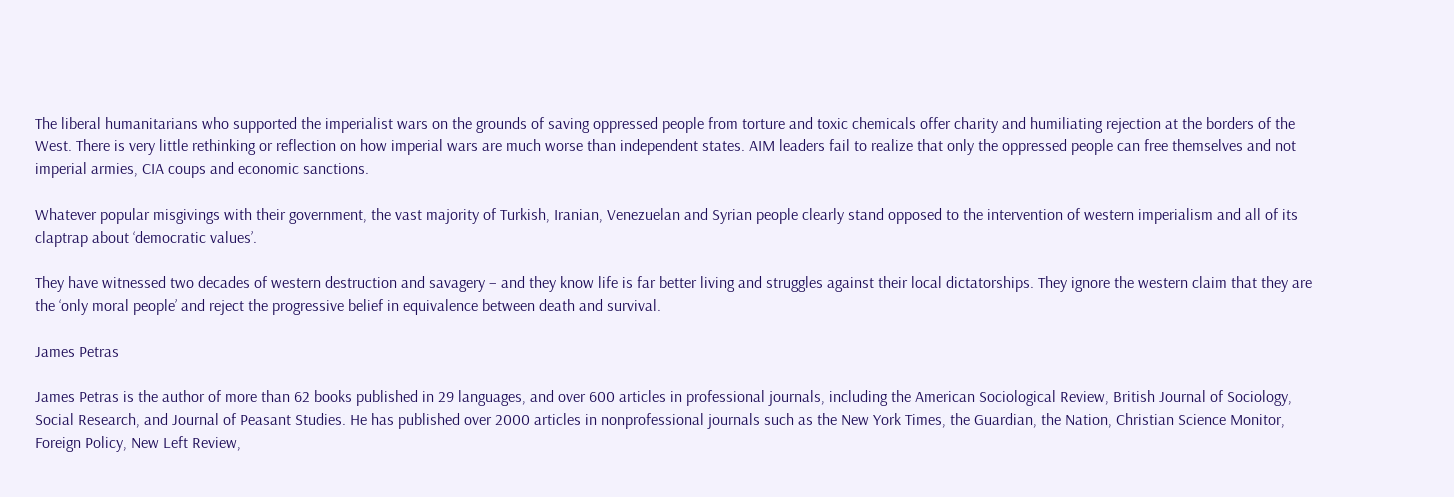The liberal humanitarians who supported the imperialist wars on the grounds of saving oppressed people from torture and toxic chemicals offer charity and humiliating rejection at the borders of the West. There is very little rethinking or reflection on how imperial wars are much worse than independent states. AIM leaders fail to realize that only the oppressed people can free themselves and not imperial armies, CIA coups and economic sanctions.

Whatever popular misgivings with their government, the vast majority of Turkish, Iranian, Venezuelan and Syrian people clearly stand opposed to the intervention of western imperialism and all of its claptrap about ‘democratic values’.

They have witnessed two decades of western destruction and savagery – and they know life is far better living and struggles against their local dictatorships. They ignore the western claim that they are the ‘only moral people’ and reject the progressive belief in equivalence between death and survival.

James Petras

James Petras is the author of more than 62 books published in 29 languages, and over 600 articles in professional journals, including the American Sociological Review, British Journal of Sociology, Social Research, and Journal of Peasant Studies. He has published over 2000 articles in nonprofessional journals such as the New York Times, the Guardian, the Nation, Christian Science Monitor, Foreign Policy, New Left Review,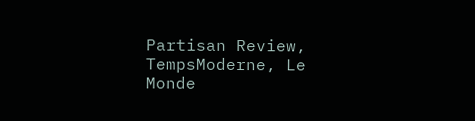Partisan Review, TempsModerne, Le Monde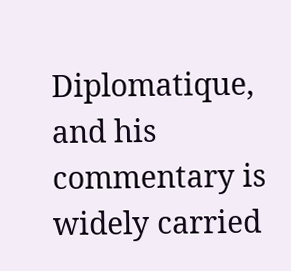Diplomatique, and his commentary is widely carried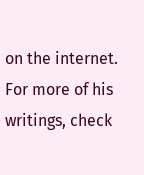on the internet. For more of his writings, check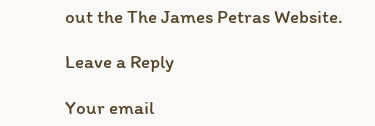out the The James Petras Website.

Leave a Reply

Your email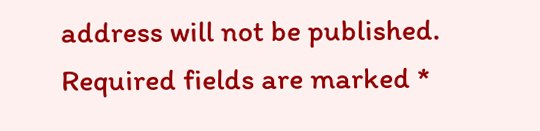address will not be published. Required fields are marked *